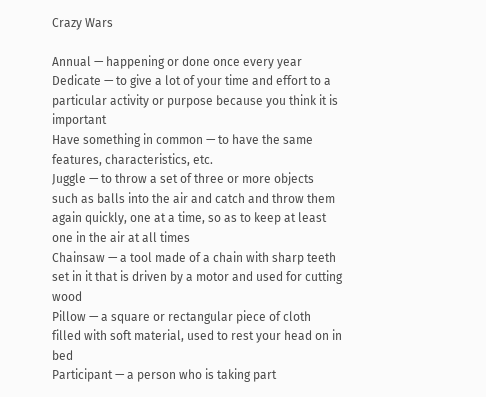Crazy Wars

Annual — happening or done once every year
Dedicate — to give a lot of your time and effort to a particular activity or purpose because you think it is important
Have something in common — to have the same features, characteristics, etc.
Juggle — to throw a set of three or more objects such as balls into the air and catch and throw them again quickly, one at a time, so as to keep at least one in the air at all times
Chainsaw — a tool made of a chain with sharp teeth set in it that is driven by a motor and used for cutting wood
Pillow — a square or rectangular piece of cloth filled with soft material, used to rest your head on in bed
Participant — a person who is taking part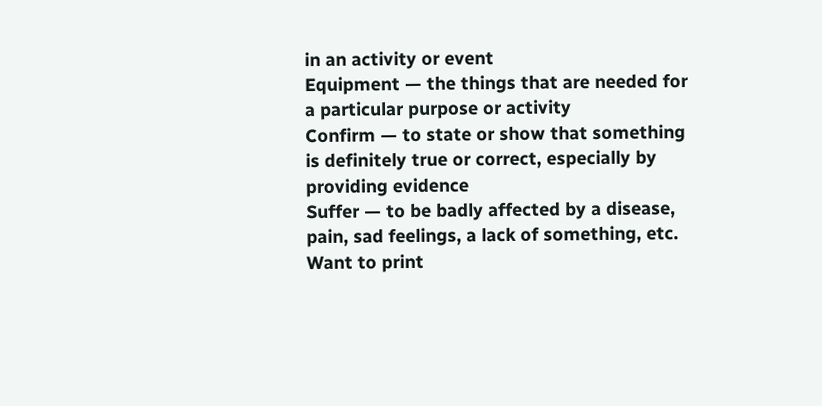in an activity or event
Equipment — the things that are needed for a particular purpose or activity
Confirm — to state or show that something is definitely true or correct, especially by providing evidence
Suffer — to be badly affected by a disease, pain, sad feelings, a lack of something, etc.
Want to print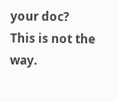your doc?
This is not the way.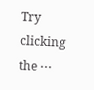Try clicking the ⋯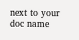next to your doc name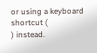or using a keyboard shortcut (
) instead.